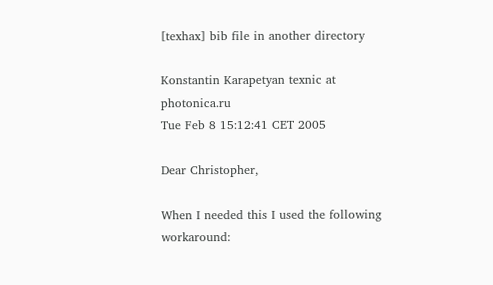[texhax] bib file in another directory

Konstantin Karapetyan texnic at photonica.ru
Tue Feb 8 15:12:41 CET 2005

Dear Christopher,

When I needed this I used the following workaround: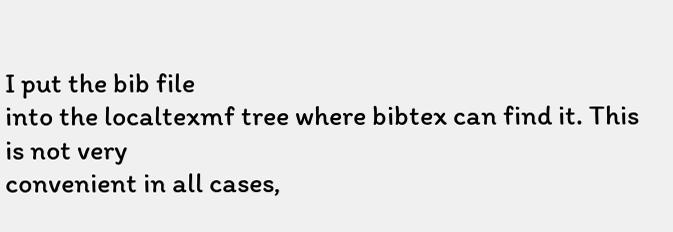I put the bib file
into the localtexmf tree where bibtex can find it. This is not very
convenient in all cases,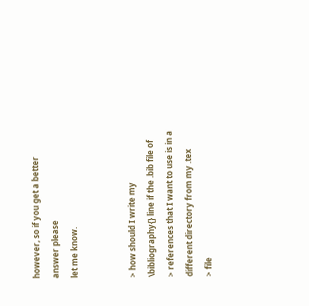however, so if you get a better answer please
let me know.


> how should I write my \bibliography{} line if the .bib file of
> references that I want to use is in a different directory from my .tex
> file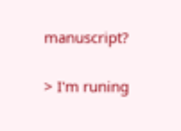manuscript?

> I'm runing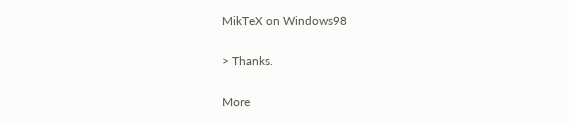MikTeX on Windows98

> Thanks.

More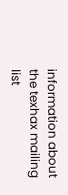information about the texhax mailing list